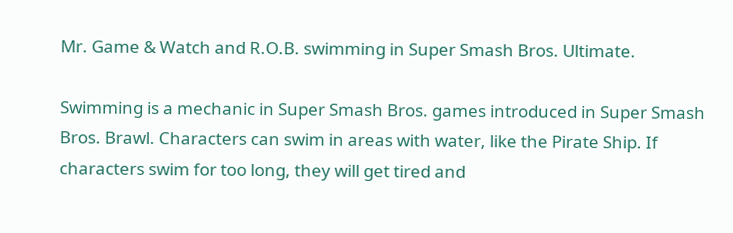Mr. Game & Watch and R.O.B. swimming in Super Smash Bros. Ultimate.

Swimming is a mechanic in Super Smash Bros. games introduced in Super Smash Bros. Brawl. Characters can swim in areas with water, like the Pirate Ship. If characters swim for too long, they will get tired and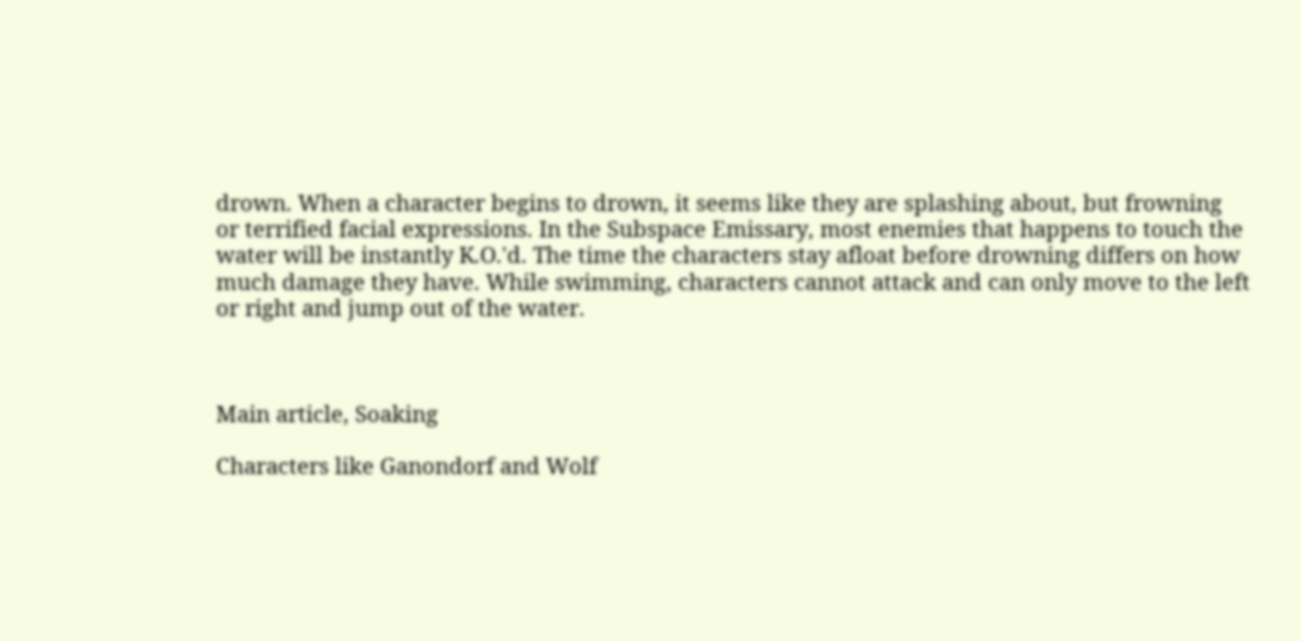drown. When a character begins to drown, it seems like they are splashing about, but frowning or terrified facial expressions. In the Subspace Emissary, most enemies that happens to touch the water will be instantly K.O.'d. The time the characters stay afloat before drowning differs on how much damage they have. While swimming, characters cannot attack and can only move to the left or right and jump out of the water.



Main article, Soaking

Characters like Ganondorf and Wolf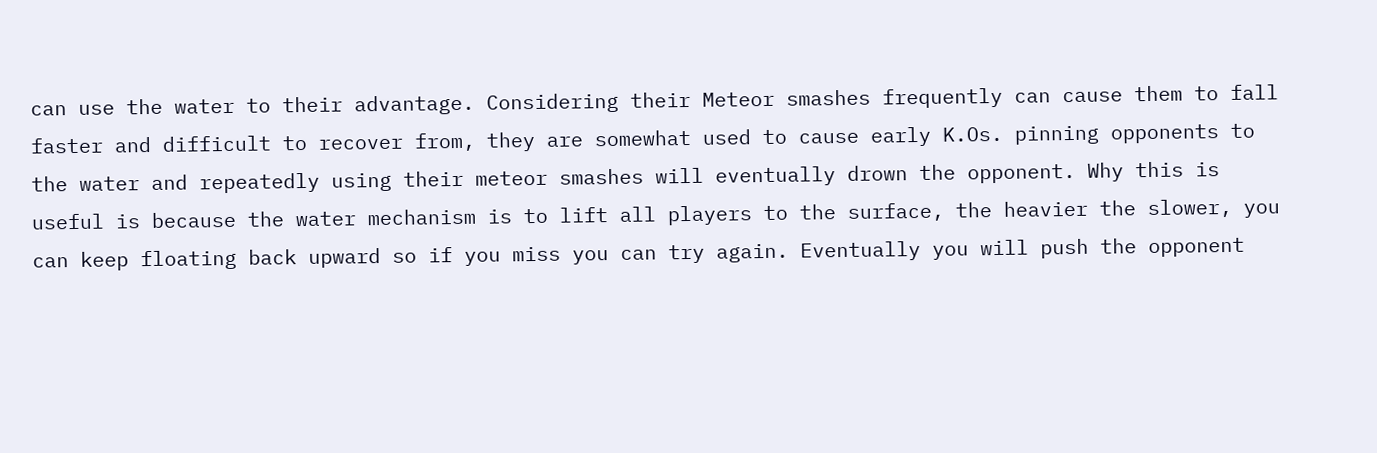can use the water to their advantage. Considering their Meteor smashes frequently can cause them to fall faster and difficult to recover from, they are somewhat used to cause early K.Os. pinning opponents to the water and repeatedly using their meteor smashes will eventually drown the opponent. Why this is useful is because the water mechanism is to lift all players to the surface, the heavier the slower, you can keep floating back upward so if you miss you can try again. Eventually you will push the opponent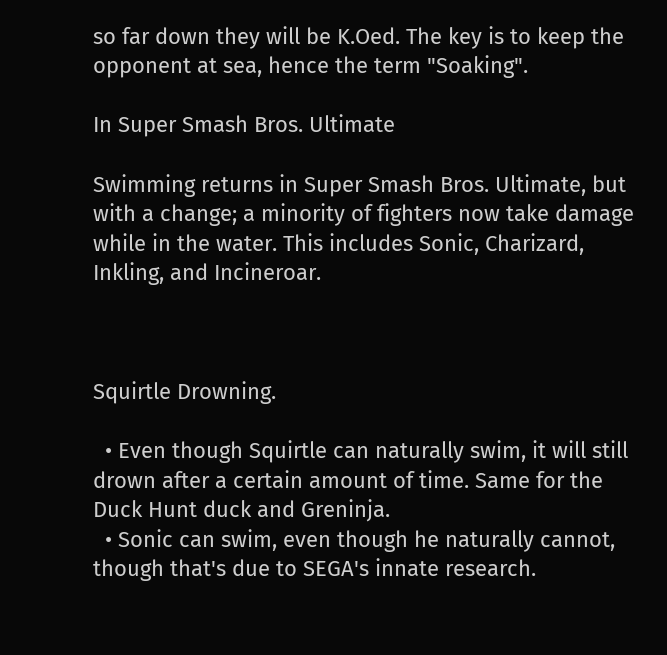so far down they will be K.Oed. The key is to keep the opponent at sea, hence the term "Soaking".

In Super Smash Bros. Ultimate

Swimming returns in Super Smash Bros. Ultimate, but with a change; a minority of fighters now take damage while in the water. This includes Sonic, Charizard, Inkling, and Incineroar.



Squirtle Drowning.

  • Even though Squirtle can naturally swim, it will still drown after a certain amount of time. Same for the Duck Hunt duck and Greninja.
  • Sonic can swim, even though he naturally cannot, though that's due to SEGA's innate research.